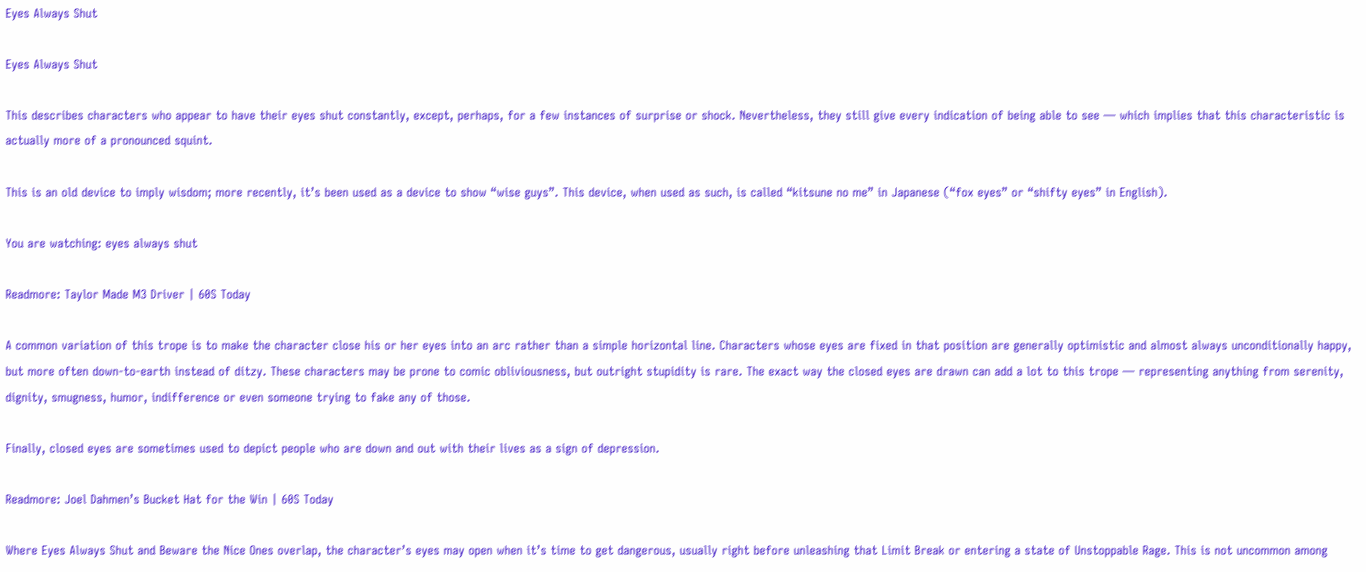Eyes Always Shut

Eyes Always Shut

This describes characters who appear to have their eyes shut constantly, except, perhaps, for a few instances of surprise or shock. Nevertheless, they still give every indication of being able to see — which implies that this characteristic is actually more of a pronounced squint.

This is an old device to imply wisdom; more recently, it’s been used as a device to show “wise guys”. This device, when used as such, is called “kitsune no me” in Japanese (“fox eyes” or “shifty eyes” in English).

You are watching: eyes always shut

Readmore: Taylor Made M3 Driver | 60S Today

A common variation of this trope is to make the character close his or her eyes into an arc rather than a simple horizontal line. Characters whose eyes are fixed in that position are generally optimistic and almost always unconditionally happy, but more often down-to-earth instead of ditzy. These characters may be prone to comic obliviousness, but outright stupidity is rare. The exact way the closed eyes are drawn can add a lot to this trope — representing anything from serenity, dignity, smugness, humor, indifference or even someone trying to fake any of those.

Finally, closed eyes are sometimes used to depict people who are down and out with their lives as a sign of depression.

Readmore: Joel Dahmen’s Bucket Hat for the Win | 60S Today

Where Eyes Always Shut and Beware the Nice Ones overlap, the character’s eyes may open when it’s time to get dangerous, usually right before unleashing that Limit Break or entering a state of Unstoppable Rage. This is not uncommon among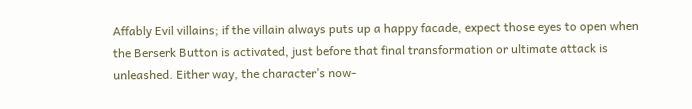Affably Evil villains; if the villain always puts up a happy facade, expect those eyes to open when the Berserk Button is activated, just before that final transformation or ultimate attack is unleashed. Either way, the character’s now-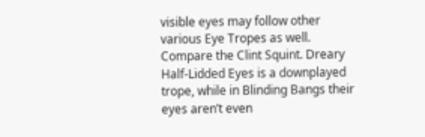visible eyes may follow other various Eye Tropes as well. Compare the Clint Squint. Dreary Half-Lidded Eyes is a downplayed trope, while in Blinding Bangs their eyes aren’t even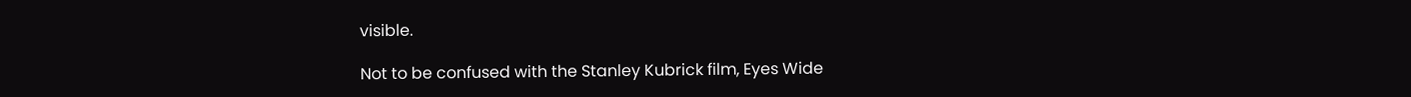visible.

Not to be confused with the Stanley Kubrick film, Eyes Wide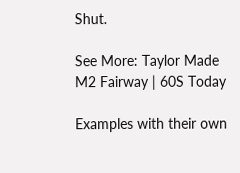Shut.

See More: Taylor Made M2 Fairway | 60S Today

Examples with their own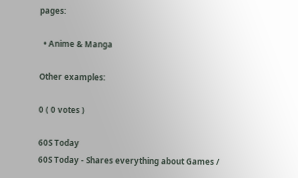pages:

  • Anime & Manga

Other examples:

0 ( 0 votes )

60S Today
60S Today - Shares everything about Games /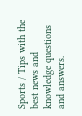Sports / Tips with the best news and knowledge questions and answers.